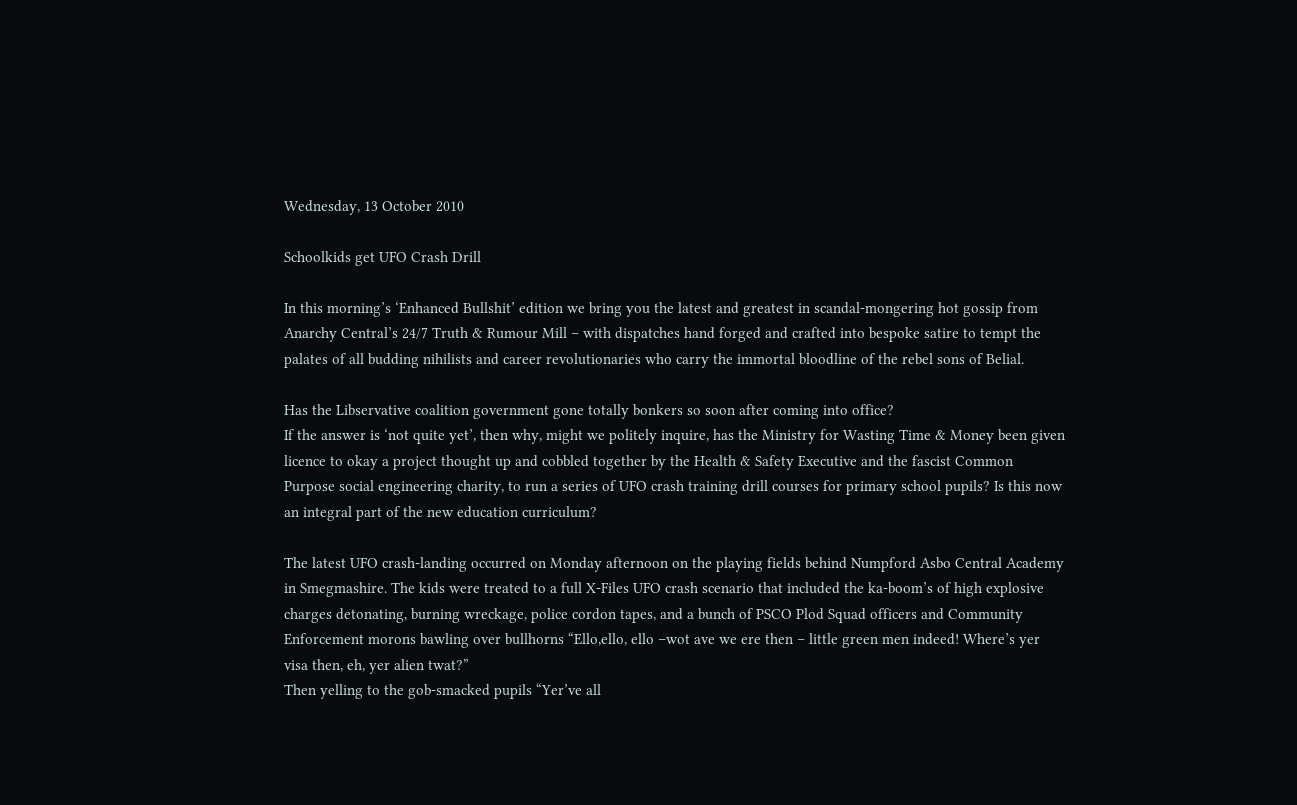Wednesday, 13 October 2010

Schoolkids get UFO Crash Drill

In this morning’s ‘Enhanced Bullshit’ edition we bring you the latest and greatest in scandal-mongering hot gossip from Anarchy Central’s 24/7 Truth & Rumour Mill – with dispatches hand forged and crafted into bespoke satire to tempt the palates of all budding nihilists and career revolutionaries who carry the immortal bloodline of the rebel sons of Belial.

Has the Libservative coalition government gone totally bonkers so soon after coming into office?
If the answer is ‘not quite yet’, then why, might we politely inquire, has the Ministry for Wasting Time & Money been given licence to okay a project thought up and cobbled together by the Health & Safety Executive and the fascist Common Purpose social engineering charity, to run a series of UFO crash training drill courses for primary school pupils? Is this now an integral part of the new education curriculum?

The latest UFO crash-landing occurred on Monday afternoon on the playing fields behind Numpford Asbo Central Academy in Smegmashire. The kids were treated to a full X-Files UFO crash scenario that included the ka-boom’s of high explosive charges detonating, burning wreckage, police cordon tapes, and a bunch of PSCO Plod Squad officers and Community Enforcement morons bawling over bullhorns “Ello,ello, ello –wot ave we ere then – little green men indeed! Where’s yer visa then, eh, yer alien twat?”
Then yelling to the gob-smacked pupils “Yer’ve all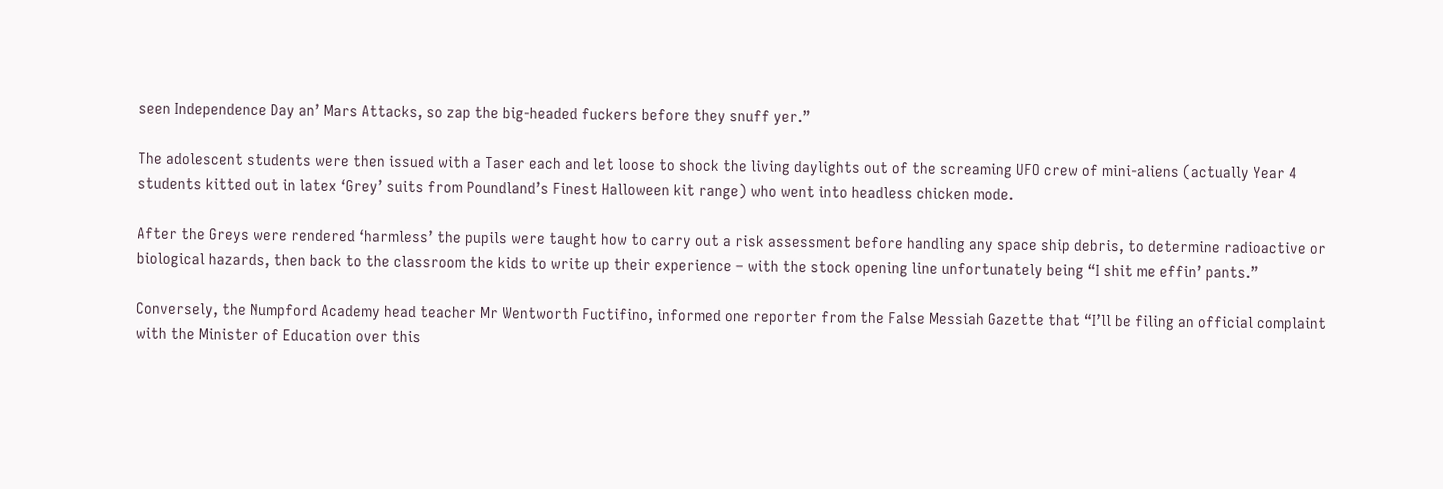seen Independence Day an’ Mars Attacks, so zap the big-headed fuckers before they snuff yer.”

The adolescent students were then issued with a Taser each and let loose to shock the living daylights out of the screaming UFO crew of mini-aliens (actually Year 4 students kitted out in latex ‘Grey’ suits from Poundland’s Finest Halloween kit range) who went into headless chicken mode.

After the Greys were rendered ‘harmless’ the pupils were taught how to carry out a risk assessment before handling any space ship debris, to determine radioactive or biological hazards, then back to the classroom the kids to write up their experience – with the stock opening line unfortunately being “I shit me effin’ pants.”

Conversely, the Numpford Academy head teacher Mr Wentworth Fuctifino, informed one reporter from the False Messiah Gazette that “I’ll be filing an official complaint with the Minister of Education over this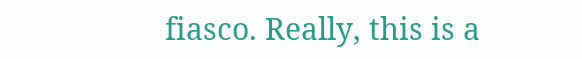fiasco. Really, this is a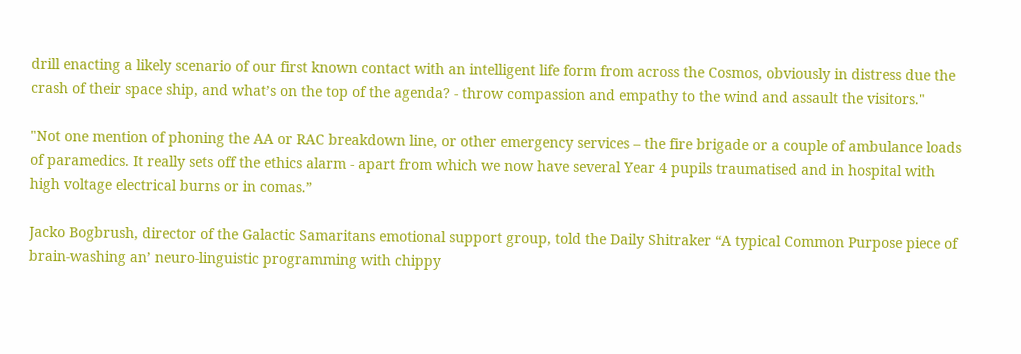drill enacting a likely scenario of our first known contact with an intelligent life form from across the Cosmos, obviously in distress due the crash of their space ship, and what’s on the top of the agenda? - throw compassion and empathy to the wind and assault the visitors."

"Not one mention of phoning the AA or RAC breakdown line, or other emergency services – the fire brigade or a couple of ambulance loads of paramedics. It really sets off the ethics alarm - apart from which we now have several Year 4 pupils traumatised and in hospital with high voltage electrical burns or in comas.”

Jacko Bogbrush, director of the Galactic Samaritans emotional support group, told the Daily Shitraker “A typical Common Purpose piece of brain-washing an’ neuro-linguistic programming with chippy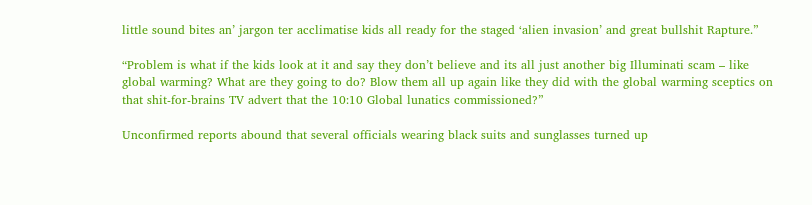little sound bites an’ jargon ter acclimatise kids all ready for the staged ‘alien invasion’ and great bullshit Rapture.”

“Problem is what if the kids look at it and say they don’t believe and its all just another big Illuminati scam – like global warming? What are they going to do? Blow them all up again like they did with the global warming sceptics on that shit-for-brains TV advert that the 10:10 Global lunatics commissioned?”

Unconfirmed reports abound that several officials wearing black suits and sunglasses turned up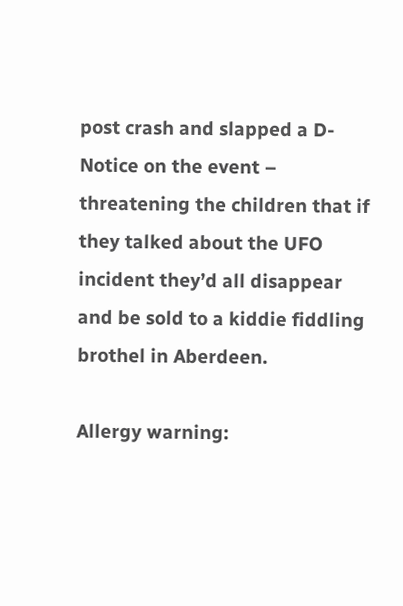post crash and slapped a D-Notice on the event – threatening the children that if they talked about the UFO incident they’d all disappear and be sold to a kiddie fiddling brothel in Aberdeen.

Allergy warning: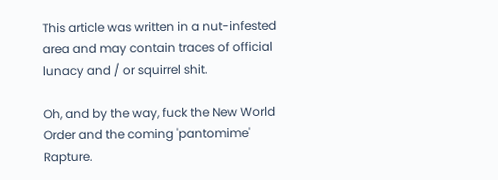This article was written in a nut-infested area and may contain traces of official lunacy and / or squirrel shit.

Oh, and by the way, fuck the New World Order and the coming 'pantomime' Rapture.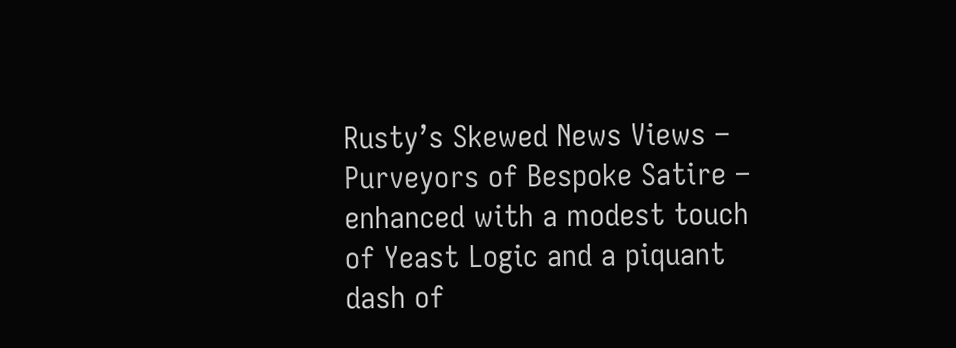Rusty’s Skewed News Views – Purveyors of Bespoke Satire – enhanced with a modest touch of Yeast Logic and a piquant dash of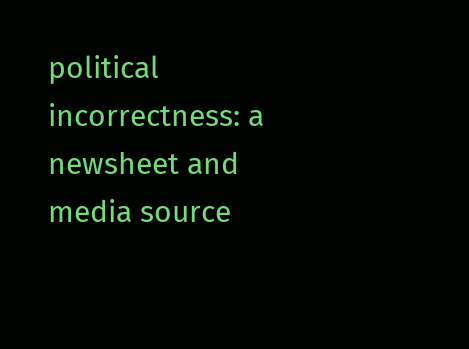political incorrectness: a newsheet and media source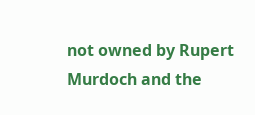not owned by Rupert Murdoch and the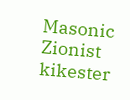Masonic Zionist kikester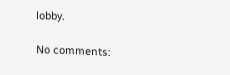lobby.

No comments: